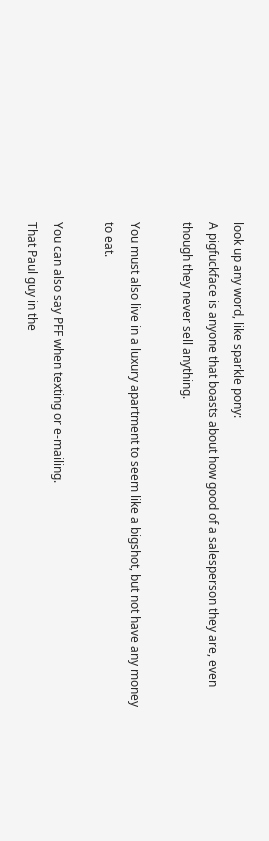look up any word, like sparkle pony:
A pigfuckface is anyone that boasts about how good of a salesperson they are, even though they never sell anything.

You must also live in a luxury apartment to seem like a bigshot, but not have any money to eat.

You can also say PFF when texting or e-mailing.
That Paul guy in the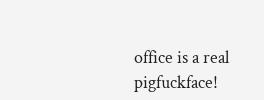office is a real pigfuckface!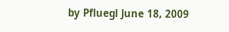by Pfluegl June 18, 2009